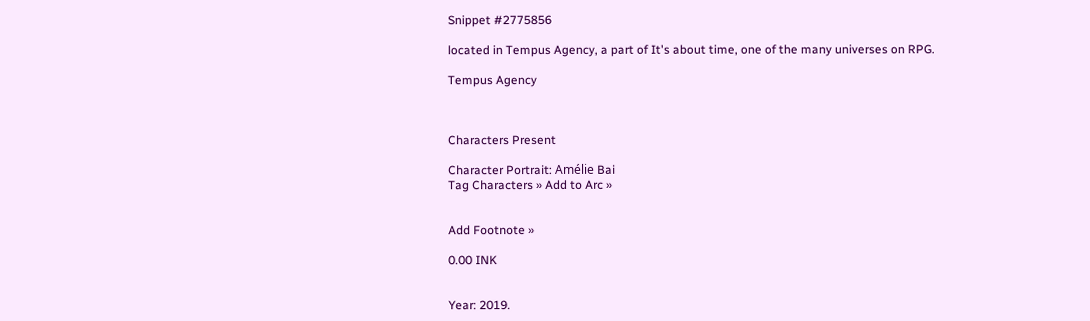Snippet #2775856

located in Tempus Agency, a part of It's about time, one of the many universes on RPG.

Tempus Agency



Characters Present

Character Portrait: Amélie Bai
Tag Characters » Add to Arc »


Add Footnote »

0.00 INK


Year: 2019.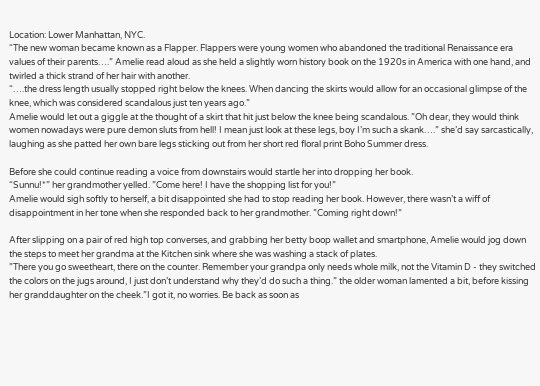Location: Lower Manhattan, NYC.
“The new woman became known as a Flapper. Flappers were young women who abandoned the traditional Renaissance era values of their parents….” Amelie read aloud as she held a slightly worn history book on the 1920s in America with one hand, and twirled a thick strand of her hair with another.
“….the dress length usually stopped right below the knees. When dancing the skirts would allow for an occasional glimpse of the knee, which was considered scandalous just ten years ago.”
Amelie would let out a giggle at the thought of a skirt that hit just below the knee being scandalous. ”Oh dear, they would think women nowadays were pure demon sluts from hell! I mean just look at these legs, boy I’m such a skank….” she’d say sarcastically, laughing as she patted her own bare legs sticking out from her short red floral print Boho Summer dress.

Before she could continue reading a voice from downstairs would startle her into dropping her book.
“Sunnu!*” her grandmother yelled. ”Come here! I have the shopping list for you!”
Amelie would sigh softly to herself, a bit disappointed she had to stop reading her book. However, there wasn’t a wiff of disappointment in her tone when she responded back to her grandmother. ”Coming right down!”

After slipping on a pair of red high top converses, and grabbing her betty boop wallet and smartphone, Amelie would jog down the steps to meet her grandma at the Kitchen sink where she was washing a stack of plates.
”There you go sweetheart, there on the counter. Remember your grandpa only needs whole milk, not the Vitamin D - they switched the colors on the jugs around, I just don’t understand why they’d do such a thing.” the older woman lamented a bit, before kissing her granddaughter on the cheek.”I got it, no worries. Be back as soon as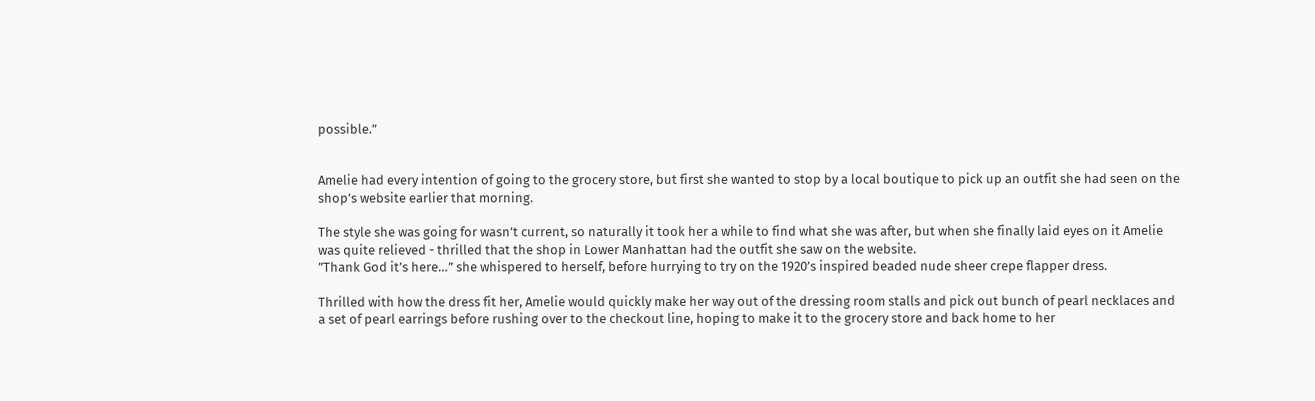possible.”


Amelie had every intention of going to the grocery store, but first she wanted to stop by a local boutique to pick up an outfit she had seen on the shop’s website earlier that morning.

The style she was going for wasn’t current, so naturally it took her a while to find what she was after, but when she finally laid eyes on it Amelie was quite relieved - thrilled that the shop in Lower Manhattan had the outfit she saw on the website.
”Thank God it’s here…” she whispered to herself, before hurrying to try on the 1920’s inspired beaded nude sheer crepe flapper dress.

Thrilled with how the dress fit her, Amelie would quickly make her way out of the dressing room stalls and pick out bunch of pearl necklaces and a set of pearl earrings before rushing over to the checkout line, hoping to make it to the grocery store and back home to her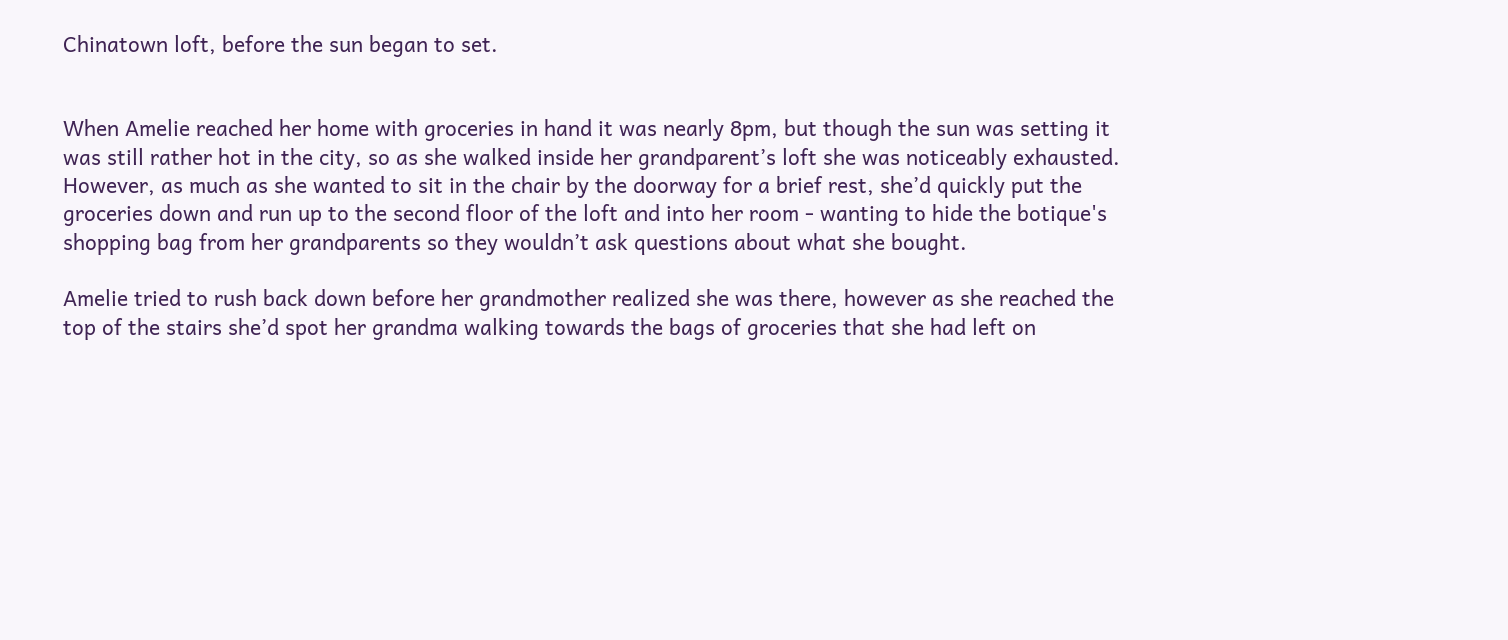Chinatown loft, before the sun began to set.


When Amelie reached her home with groceries in hand it was nearly 8pm, but though the sun was setting it was still rather hot in the city, so as she walked inside her grandparent’s loft she was noticeably exhausted. However, as much as she wanted to sit in the chair by the doorway for a brief rest, she’d quickly put the groceries down and run up to the second floor of the loft and into her room - wanting to hide the botique's shopping bag from her grandparents so they wouldn’t ask questions about what she bought.

Amelie tried to rush back down before her grandmother realized she was there, however as she reached the top of the stairs she’d spot her grandma walking towards the bags of groceries that she had left on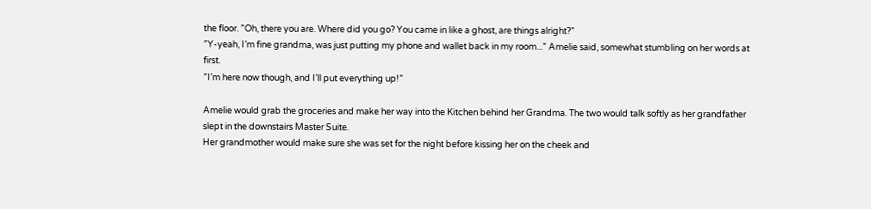the floor. ”Oh, there you are. Where did you go? You came in like a ghost, are things alright?”
”Y-yeah, I’m fine grandma, was just putting my phone and wallet back in my room...” Amelie said, somewhat stumbling on her words at first.
”I’m here now though, and I’ll put everything up!”

Amelie would grab the groceries and make her way into the Kitchen behind her Grandma. The two would talk softly as her grandfather slept in the downstairs Master Suite.
Her grandmother would make sure she was set for the night before kissing her on the cheek and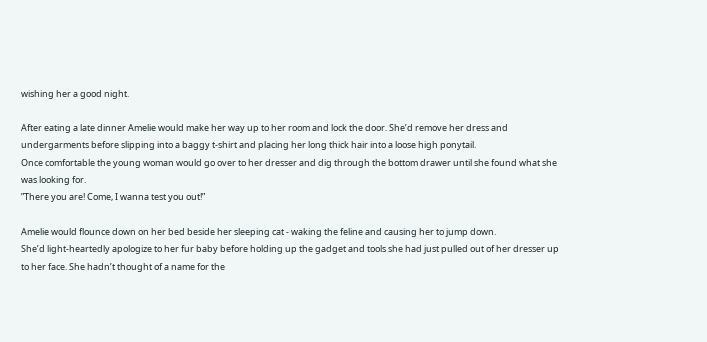wishing her a good night.

After eating a late dinner Amelie would make her way up to her room and lock the door. She’d remove her dress and undergarments before slipping into a baggy t-shirt and placing her long thick hair into a loose high ponytail.
Once comfortable the young woman would go over to her dresser and dig through the bottom drawer until she found what she was looking for.
”There you are! Come, I wanna test you out!”

Amelie would flounce down on her bed beside her sleeping cat - waking the feline and causing her to jump down.
She’d light-heartedly apologize to her fur baby before holding up the gadget and tools she had just pulled out of her dresser up to her face. She hadn’t thought of a name for the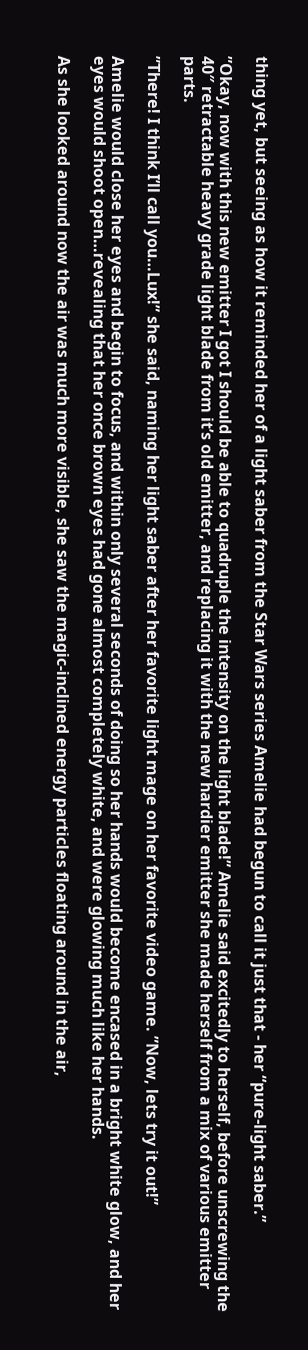thing yet, but seeing as how it reminded her of a light saber from the Star Wars series Amelie had begun to call it just that - her “pure-light saber.”

”Okay, now with this new emitter I got I should be able to quadruple the intensity on the light blade!” Amelie said excitedly to herself, before unscrewing the 40″ retractable heavy grade light blade from it’s old emitter, and replacing it with the new hardier emitter she made herself from a mix of various emitter parts.

”There! I think I’ll call you…Lux!” she said, naming her light saber after her favorite light mage on her favorite video game. ”Now, lets try it out!”

Amelie would close her eyes and begin to focus, and within only several seconds of doing so her hands would become encased in a bright white glow, and her eyes would shoot open…revealing that her once brown eyes had gone almost completely white, and were glowing much like her hands.

As she looked around now the air was much more visible, she saw the magic-inclined energy particles floating around in the air,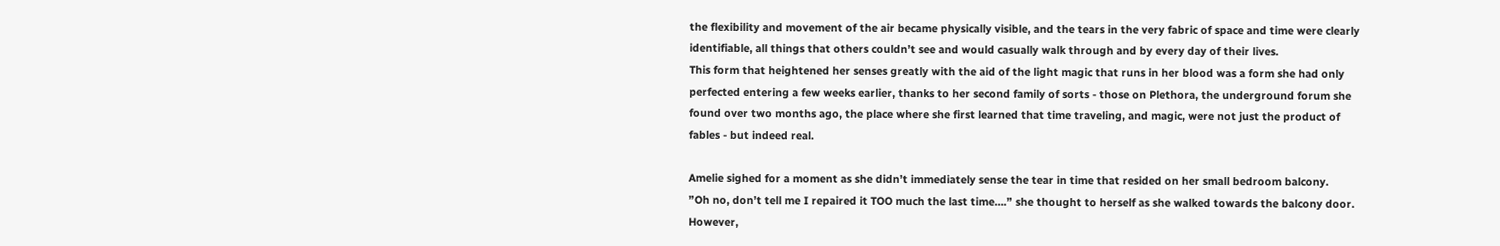the flexibility and movement of the air became physically visible, and the tears in the very fabric of space and time were clearly identifiable, all things that others couldn’t see and would casually walk through and by every day of their lives.
This form that heightened her senses greatly with the aid of the light magic that runs in her blood was a form she had only perfected entering a few weeks earlier, thanks to her second family of sorts - those on Plethora, the underground forum she found over two months ago, the place where she first learned that time traveling, and magic, were not just the product of fables - but indeed real.

Amelie sighed for a moment as she didn’t immediately sense the tear in time that resided on her small bedroom balcony.
”Oh no, don’t tell me I repaired it TOO much the last time….” she thought to herself as she walked towards the balcony door. However,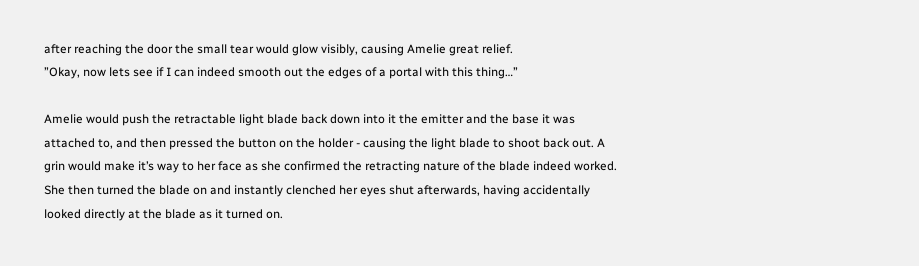after reaching the door the small tear would glow visibly, causing Amelie great relief.
”Okay, now lets see if I can indeed smooth out the edges of a portal with this thing…”

Amelie would push the retractable light blade back down into it the emitter and the base it was attached to, and then pressed the button on the holder - causing the light blade to shoot back out. A grin would make it’s way to her face as she confirmed the retracting nature of the blade indeed worked.
She then turned the blade on and instantly clenched her eyes shut afterwards, having accidentally looked directly at the blade as it turned on.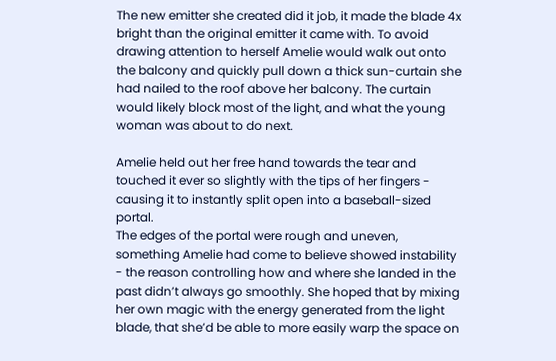The new emitter she created did it job, it made the blade 4x bright than the original emitter it came with. To avoid drawing attention to herself Amelie would walk out onto the balcony and quickly pull down a thick sun-curtain she had nailed to the roof above her balcony. The curtain would likely block most of the light, and what the young woman was about to do next.

Amelie held out her free hand towards the tear and touched it ever so slightly with the tips of her fingers - causing it to instantly split open into a baseball-sized portal.
The edges of the portal were rough and uneven, something Amelie had come to believe showed instability - the reason controlling how and where she landed in the past didn’t always go smoothly. She hoped that by mixing her own magic with the energy generated from the light blade, that she’d be able to more easily warp the space on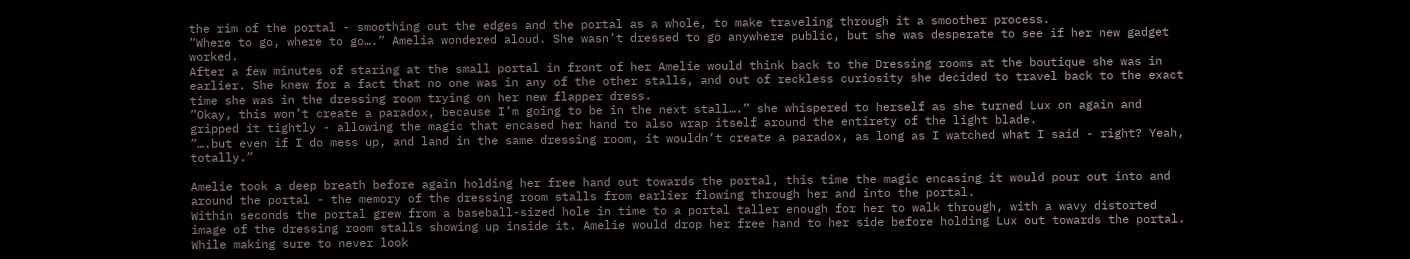the rim of the portal - smoothing out the edges and the portal as a whole, to make traveling through it a smoother process.
”Where to go, where to go….” Amelia wondered aloud. She wasn’t dressed to go anywhere public, but she was desperate to see if her new gadget worked.
After a few minutes of staring at the small portal in front of her Amelie would think back to the Dressing rooms at the boutique she was in earlier. She knew for a fact that no one was in any of the other stalls, and out of reckless curiosity she decided to travel back to the exact time she was in the dressing room trying on her new flapper dress.
”Okay, this won’t create a paradox, because I’m going to be in the next stall….” she whispered to herself as she turned Lux on again and gripped it tightly - allowing the magic that encased her hand to also wrap itself around the entirety of the light blade.
”….but even if I do mess up, and land in the same dressing room, it wouldn’t create a paradox, as long as I watched what I said - right? Yeah, totally.”

Amelie took a deep breath before again holding her free hand out towards the portal, this time the magic encasing it would pour out into and around the portal - the memory of the dressing room stalls from earlier flowing through her and into the portal.
Within seconds the portal grew from a baseball-sized hole in time to a portal taller enough for her to walk through, with a wavy distorted image of the dressing room stalls showing up inside it. Amelie would drop her free hand to her side before holding Lux out towards the portal. While making sure to never look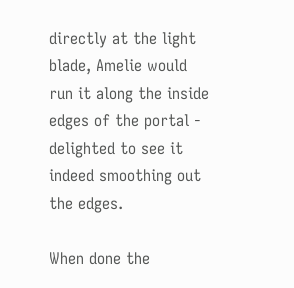directly at the light blade, Amelie would run it along the inside edges of the portal - delighted to see it indeed smoothing out the edges.

When done the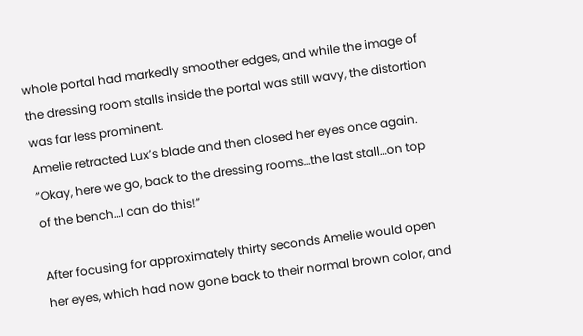whole portal had markedly smoother edges, and while the image of the dressing room stalls inside the portal was still wavy, the distortion was far less prominent.
Amelie retracted Lux’s blade and then closed her eyes once again.
”Okay, here we go, back to the dressing rooms…the last stall…on top of the bench…I can do this!”

After focusing for approximately thirty seconds Amelie would open her eyes, which had now gone back to their normal brown color, and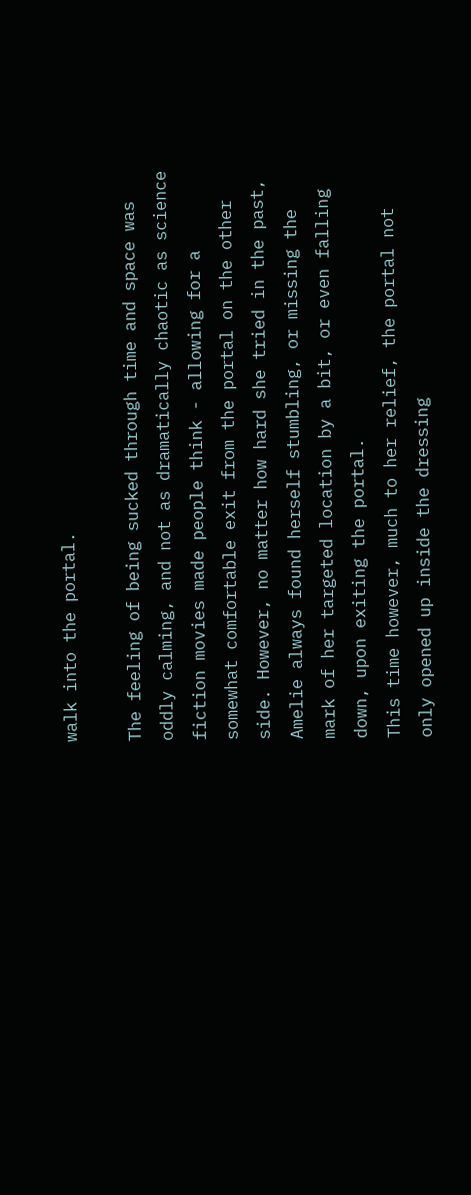walk into the portal.

The feeling of being sucked through time and space was oddly calming, and not as dramatically chaotic as science fiction movies made people think - allowing for a somewhat comfortable exit from the portal on the other side. However, no matter how hard she tried in the past, Amelie always found herself stumbling, or missing the mark of her targeted location by a bit, or even falling down, upon exiting the portal.
This time however, much to her relief, the portal not only opened up inside the dressing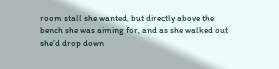room stall she wanted, but directly above the bench she was aiming for, and as she walked out she’d drop down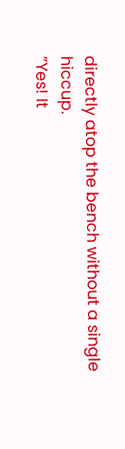directly atop the bench without a single hiccup.
”Yes! It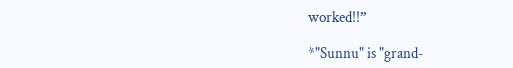worked!!”

*"Sunnu" is "grand-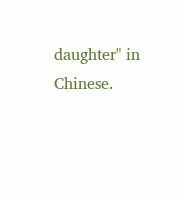daughter" in Chinese.